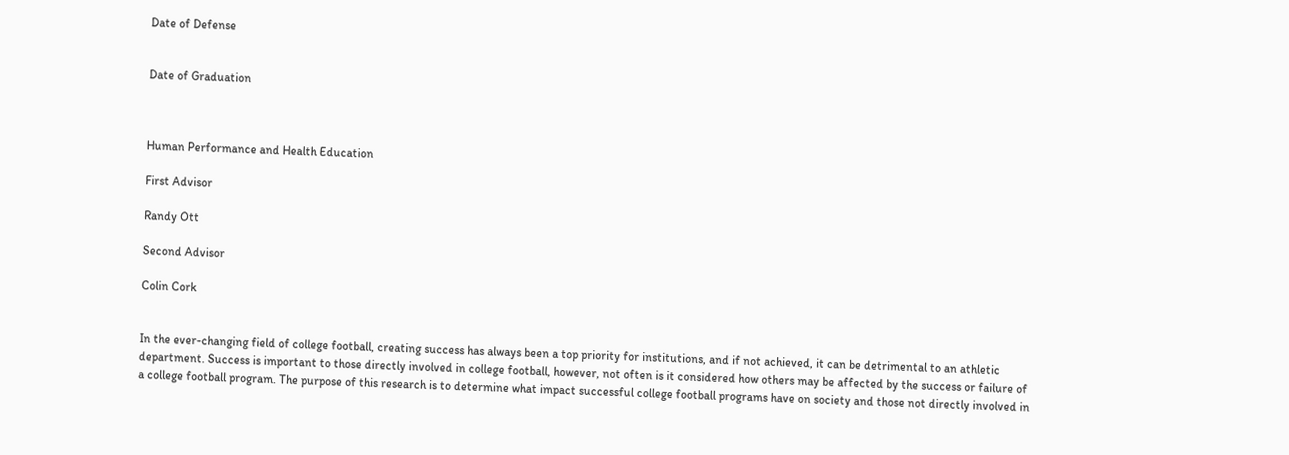Date of Defense


Date of Graduation



Human Performance and Health Education

First Advisor

Randy Ott

Second Advisor

Colin Cork


In the ever-changing field of college football, creating success has always been a top priority for institutions, and if not achieved, it can be detrimental to an athletic department. Success is important to those directly involved in college football, however, not often is it considered how others may be affected by the success or failure of a college football program. The purpose of this research is to determine what impact successful college football programs have on society and those not directly involved in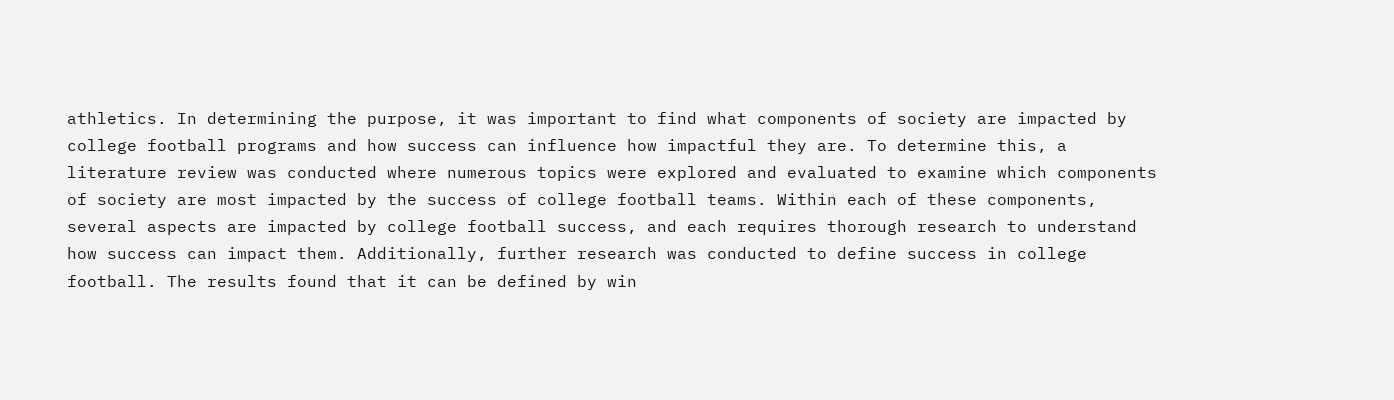athletics. In determining the purpose, it was important to find what components of society are impacted by college football programs and how success can influence how impactful they are. To determine this, a literature review was conducted where numerous topics were explored and evaluated to examine which components of society are most impacted by the success of college football teams. Within each of these components, several aspects are impacted by college football success, and each requires thorough research to understand how success can impact them. Additionally, further research was conducted to define success in college football. The results found that it can be defined by win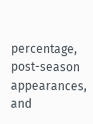percentage, post-season appearances, and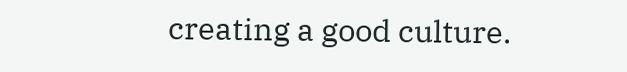creating a good culture.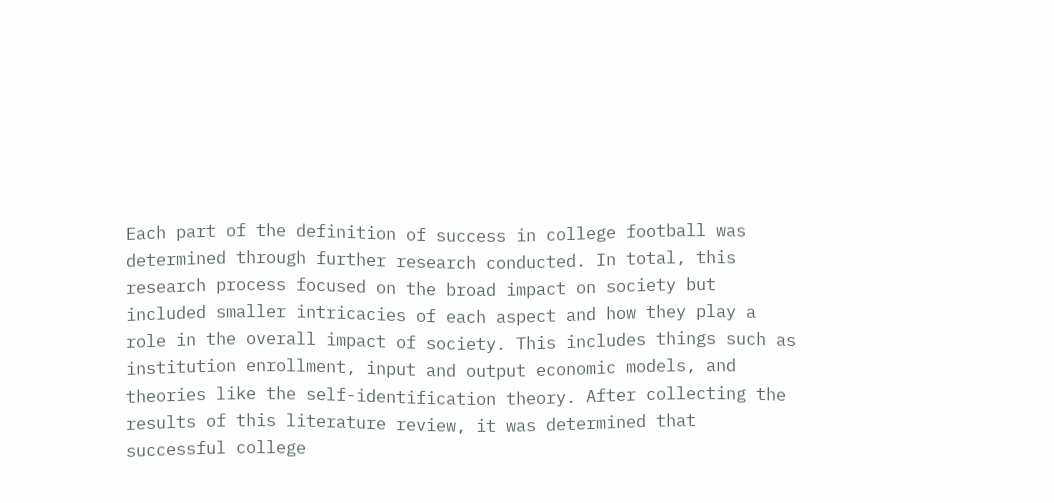Each part of the definition of success in college football was determined through further research conducted. In total, this research process focused on the broad impact on society but included smaller intricacies of each aspect and how they play a role in the overall impact of society. This includes things such as institution enrollment, input and output economic models, and theories like the self-identification theory. After collecting the results of this literature review, it was determined that successful college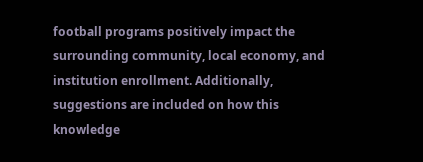football programs positively impact the surrounding community, local economy, and institution enrollment. Additionally, suggestions are included on how this knowledge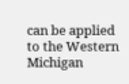can be applied to the Western Michigan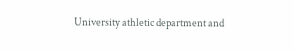University athletic department and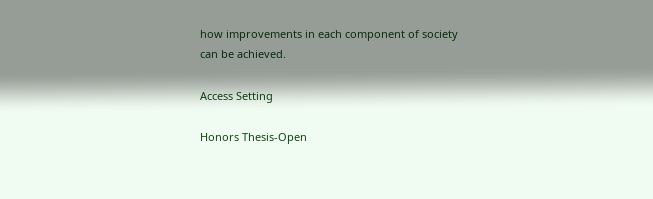how improvements in each component of society can be achieved.

Access Setting

Honors Thesis-Open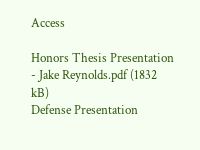Access

Honors Thesis Presentation - Jake Reynolds.pdf (1832 kB)
Defense Presentation